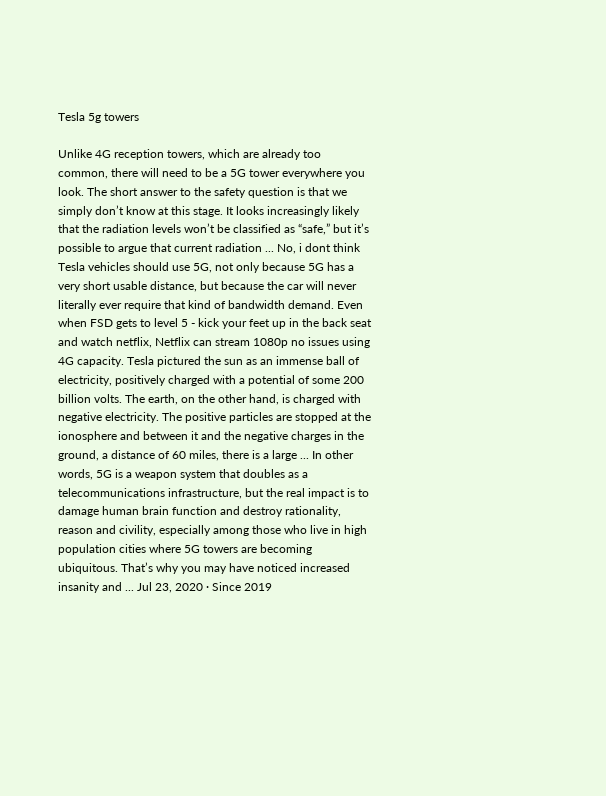Tesla 5g towers

Unlike 4G reception towers, which are already too common, there will need to be a 5G tower everywhere you look. The short answer to the safety question is that we simply don’t know at this stage. It looks increasingly likely that the radiation levels won’t be classified as “safe,” but it’s possible to argue that current radiation ... No, i dont think Tesla vehicles should use 5G, not only because 5G has a very short usable distance, but because the car will never literally ever require that kind of bandwidth demand. Even when FSD gets to level 5 - kick your feet up in the back seat and watch netflix, Netflix can stream 1080p no issues using 4G capacity. Tesla pictured the sun as an immense ball of electricity, positively charged with a potential of some 200 billion volts. The earth, on the other hand, is charged with negative electricity. The positive particles are stopped at the ionosphere and between it and the negative charges in the ground, a distance of 60 miles, there is a large ... In other words, 5G is a weapon system that doubles as a telecommunications infrastructure, but the real impact is to damage human brain function and destroy rationality, reason and civility, especially among those who live in high population cities where 5G towers are becoming ubiquitous. That’s why you may have noticed increased insanity and ... Jul 23, 2020 · Since 2019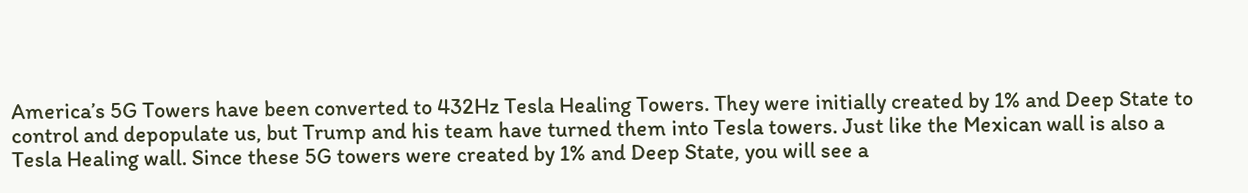America’s 5G Towers have been converted to 432Hz Tesla Healing Towers. They were initially created by 1% and Deep State to control and depopulate us, but Trump and his team have turned them into Tesla towers. Just like the Mexican wall is also a Tesla Healing wall. Since these 5G towers were created by 1% and Deep State, you will see a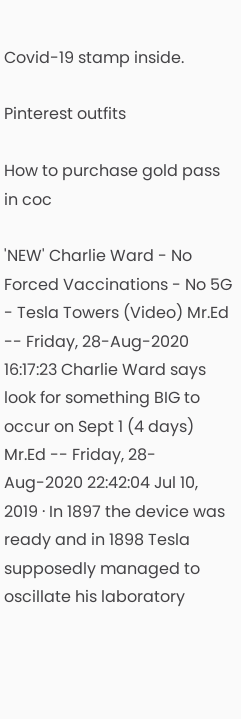Covid-19 stamp inside.

Pinterest outfits

How to purchase gold pass in coc

'NEW' Charlie Ward - No Forced Vaccinations - No 5G - Tesla Towers (Video) Mr.Ed -- Friday, 28-Aug-2020 16:17:23 Charlie Ward says look for something BIG to occur on Sept 1 (4 days) Mr.Ed -- Friday, 28-Aug-2020 22:42:04 Jul 10, 2019 · In 1897 the device was ready and in 1898 Tesla supposedly managed to oscillate his laboratory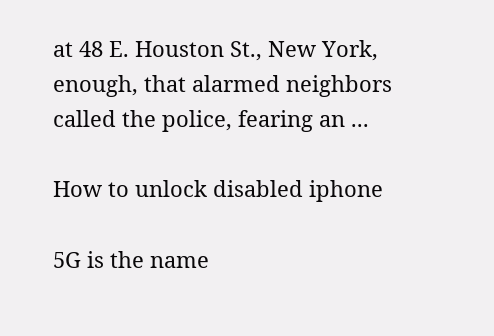at 48 E. Houston St., New York, enough, that alarmed neighbors called the police, fearing an ...

How to unlock disabled iphone

5G is the name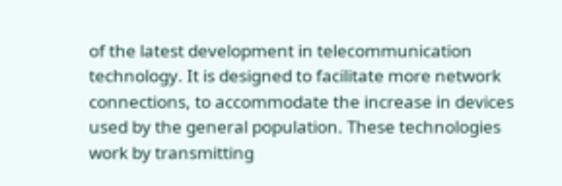of the latest development in telecommunication technology. It is designed to facilitate more network connections, to accommodate the increase in devices used by the general population. These technologies work by transmitting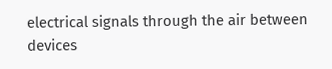electrical signals through the air between devices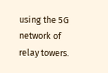using the 5G network of relay towers.